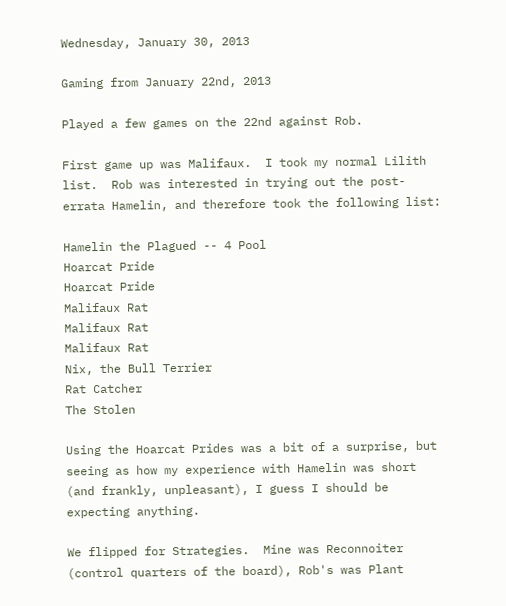Wednesday, January 30, 2013

Gaming from January 22nd, 2013

Played a few games on the 22nd against Rob.

First game up was Malifaux.  I took my normal Lilith list.  Rob was interested in trying out the post-errata Hamelin, and therefore took the following list:

Hamelin the Plagued -- 4 Pool
Hoarcat Pride
Hoarcat Pride
Malifaux Rat
Malifaux Rat
Malifaux Rat
Nix, the Bull Terrier
Rat Catcher
The Stolen

Using the Hoarcat Prides was a bit of a surprise, but seeing as how my experience with Hamelin was short (and frankly, unpleasant), I guess I should be expecting anything.

We flipped for Strategies.  Mine was Reconnoiter (control quarters of the board), Rob's was Plant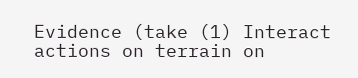Evidence (take (1) Interact actions on terrain on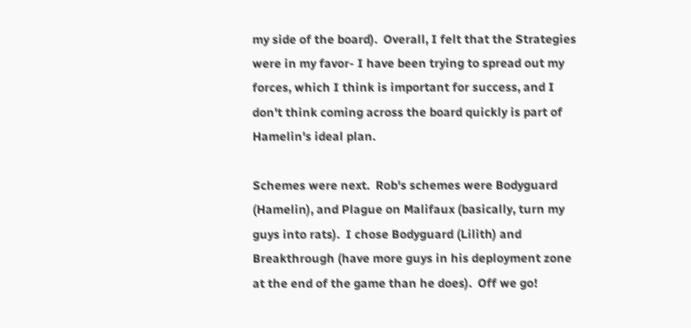my side of the board).  Overall, I felt that the Strategies were in my favor- I have been trying to spread out my forces, which I think is important for success, and I don't think coming across the board quickly is part of Hamelin's ideal plan.

Schemes were next.  Rob's schemes were Bodyguard (Hamelin), and Plague on Malifaux (basically, turn my guys into rats).  I chose Bodyguard (Lilith) and Breakthrough (have more guys in his deployment zone at the end of the game than he does).  Off we go!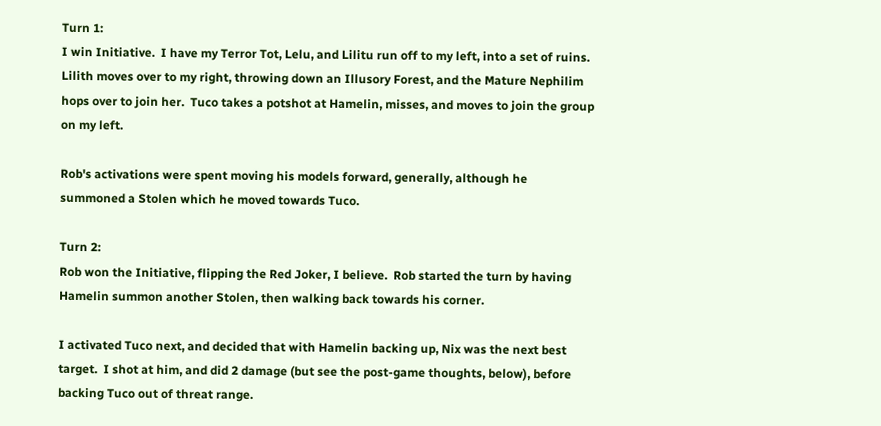Turn 1:
I win Initiative.  I have my Terror Tot, Lelu, and Lilitu run off to my left, into a set of ruins.  Lilith moves over to my right, throwing down an Illusory Forest, and the Mature Nephilim hops over to join her.  Tuco takes a potshot at Hamelin, misses, and moves to join the group on my left.

Rob's activations were spent moving his models forward, generally, although he summoned a Stolen which he moved towards Tuco.

Turn 2:
Rob won the Initiative, flipping the Red Joker, I believe.  Rob started the turn by having Hamelin summon another Stolen, then walking back towards his corner.

I activated Tuco next, and decided that with Hamelin backing up, Nix was the next best target.  I shot at him, and did 2 damage (but see the post-game thoughts, below), before backing Tuco out of threat range.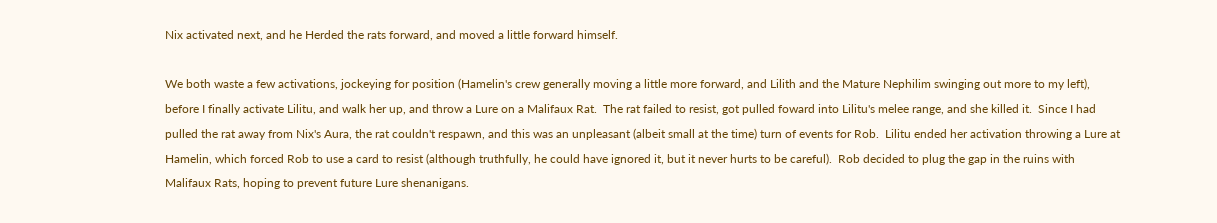Nix activated next, and he Herded the rats forward, and moved a little forward himself.

We both waste a few activations, jockeying for position (Hamelin's crew generally moving a little more forward, and Lilith and the Mature Nephilim swinging out more to my left), before I finally activate Lilitu, and walk her up, and throw a Lure on a Malifaux Rat.  The rat failed to resist, got pulled foward into Lilitu's melee range, and she killed it.  Since I had pulled the rat away from Nix's Aura, the rat couldn't respawn, and this was an unpleasant (albeit small at the time) turn of events for Rob.  Lilitu ended her activation throwing a Lure at Hamelin, which forced Rob to use a card to resist (although truthfully, he could have ignored it, but it never hurts to be careful).  Rob decided to plug the gap in the ruins with Malifaux Rats, hoping to prevent future Lure shenanigans.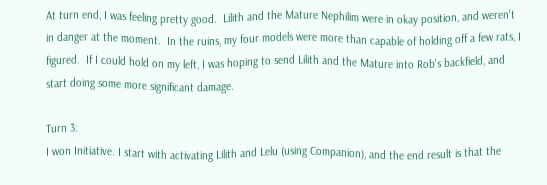At turn end, I was feeling pretty good.  Lilith and the Mature Nephilim were in okay position, and weren't in danger at the moment.  In the ruins, my four models were more than capable of holding off a few rats, I figured.  If I could hold on my left, I was hoping to send Lilith and the Mature into Rob's backfield, and start doing some more significant damage.

Turn 3:
I won Initiative. I start with activating Lilith and Lelu (using Companion), and the end result is that the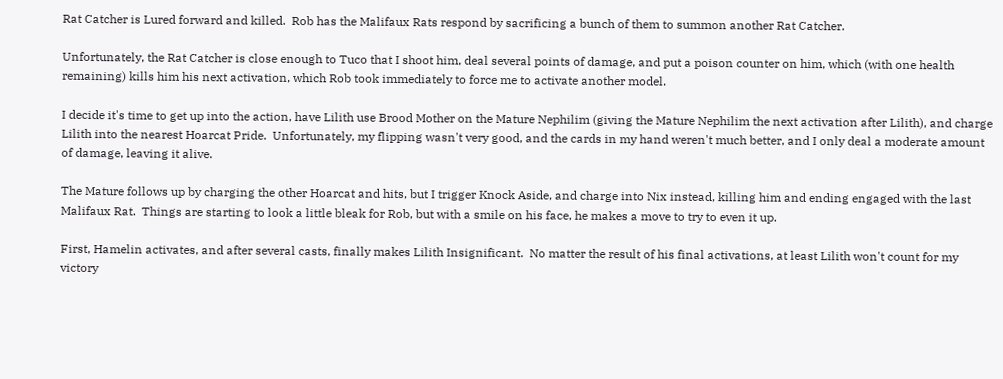Rat Catcher is Lured forward and killed.  Rob has the Malifaux Rats respond by sacrificing a bunch of them to summon another Rat Catcher.

Unfortunately, the Rat Catcher is close enough to Tuco that I shoot him, deal several points of damage, and put a poison counter on him, which (with one health remaining) kills him his next activation, which Rob took immediately to force me to activate another model.

I decide it's time to get up into the action, have Lilith use Brood Mother on the Mature Nephilim (giving the Mature Nephilim the next activation after Lilith), and charge Lilith into the nearest Hoarcat Pride.  Unfortunately, my flipping wasn't very good, and the cards in my hand weren't much better, and I only deal a moderate amount of damage, leaving it alive.

The Mature follows up by charging the other Hoarcat and hits, but I trigger Knock Aside, and charge into Nix instead, killing him and ending engaged with the last Malifaux Rat.  Things are starting to look a little bleak for Rob, but with a smile on his face, he makes a move to try to even it up.

First, Hamelin activates, and after several casts, finally makes Lilith Insignificant.  No matter the result of his final activations, at least Lilith won't count for my victory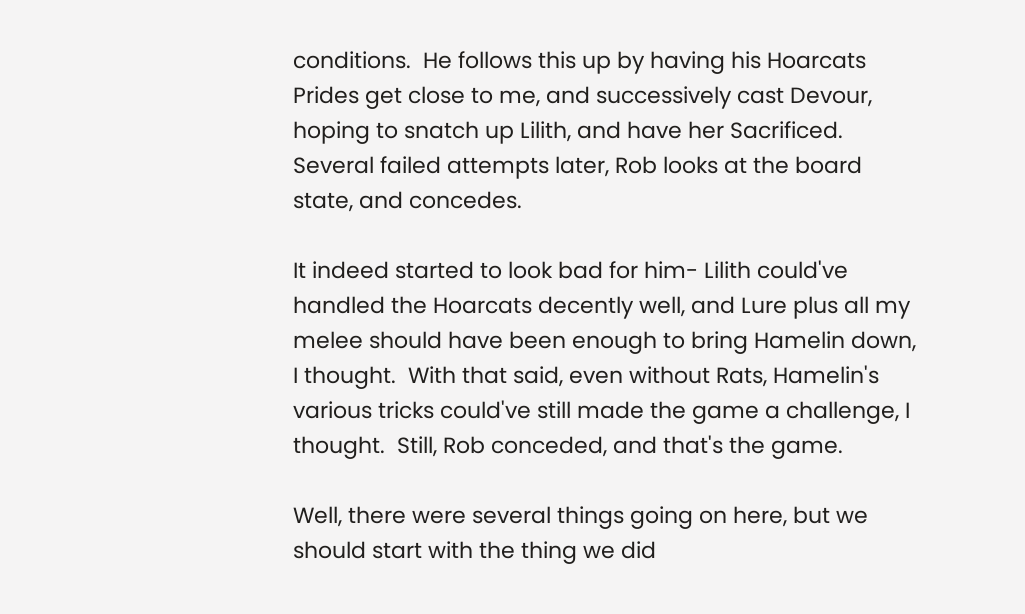conditions.  He follows this up by having his Hoarcats Prides get close to me, and successively cast Devour, hoping to snatch up Lilith, and have her Sacrificed.  Several failed attempts later, Rob looks at the board state, and concedes.

It indeed started to look bad for him- Lilith could've handled the Hoarcats decently well, and Lure plus all my melee should have been enough to bring Hamelin down, I thought.  With that said, even without Rats, Hamelin's various tricks could've still made the game a challenge, I thought.  Still, Rob conceded, and that's the game.

Well, there were several things going on here, but we should start with the thing we did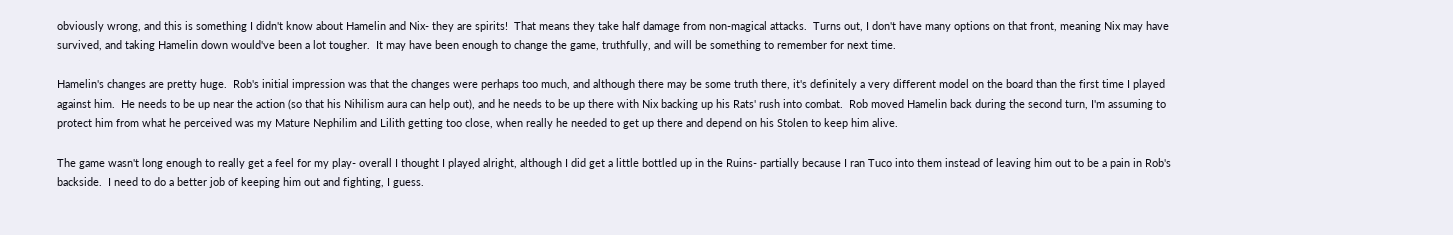obviously wrong, and this is something I didn't know about Hamelin and Nix- they are spirits!  That means they take half damage from non-magical attacks.  Turns out, I don't have many options on that front, meaning Nix may have survived, and taking Hamelin down would've been a lot tougher.  It may have been enough to change the game, truthfully, and will be something to remember for next time.

Hamelin's changes are pretty huge.  Rob's initial impression was that the changes were perhaps too much, and although there may be some truth there, it's definitely a very different model on the board than the first time I played against him.  He needs to be up near the action (so that his Nihilism aura can help out), and he needs to be up there with Nix backing up his Rats' rush into combat.  Rob moved Hamelin back during the second turn, I'm assuming to protect him from what he perceived was my Mature Nephilim and Lilith getting too close, when really he needed to get up there and depend on his Stolen to keep him alive.

The game wasn't long enough to really get a feel for my play- overall I thought I played alright, although I did get a little bottled up in the Ruins- partially because I ran Tuco into them instead of leaving him out to be a pain in Rob's backside.  I need to do a better job of keeping him out and fighting, I guess.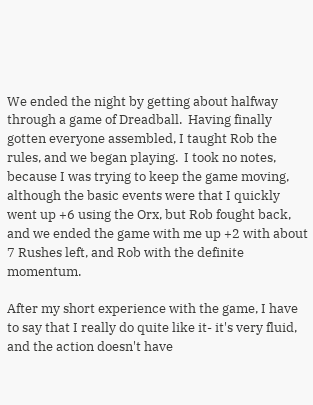We ended the night by getting about halfway through a game of Dreadball.  Having finally gotten everyone assembled, I taught Rob the rules, and we began playing.  I took no notes, because I was trying to keep the game moving, although the basic events were that I quickly went up +6 using the Orx, but Rob fought back, and we ended the game with me up +2 with about 7 Rushes left, and Rob with the definite momentum.

After my short experience with the game, I have to say that I really do quite like it- it's very fluid, and the action doesn't have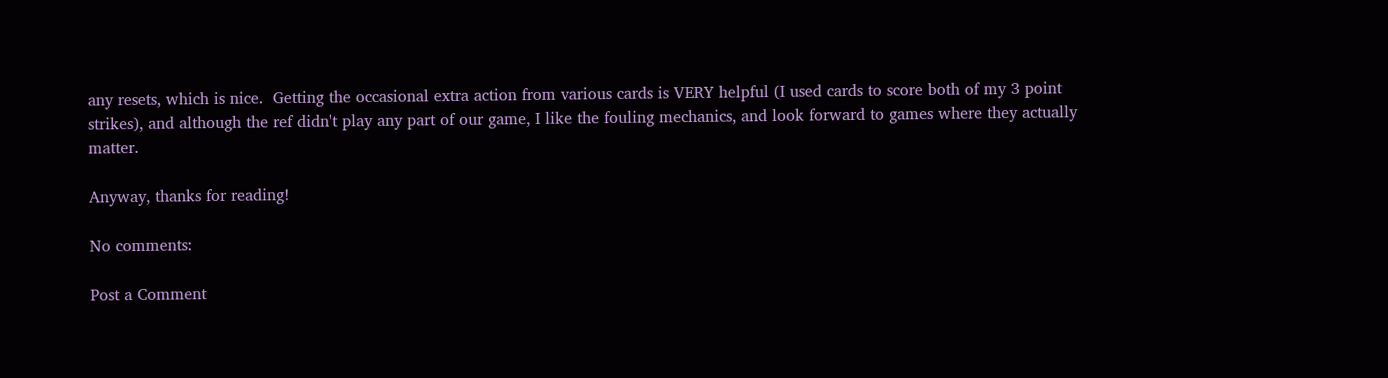any resets, which is nice.  Getting the occasional extra action from various cards is VERY helpful (I used cards to score both of my 3 point strikes), and although the ref didn't play any part of our game, I like the fouling mechanics, and look forward to games where they actually matter.

Anyway, thanks for reading!

No comments:

Post a Comment